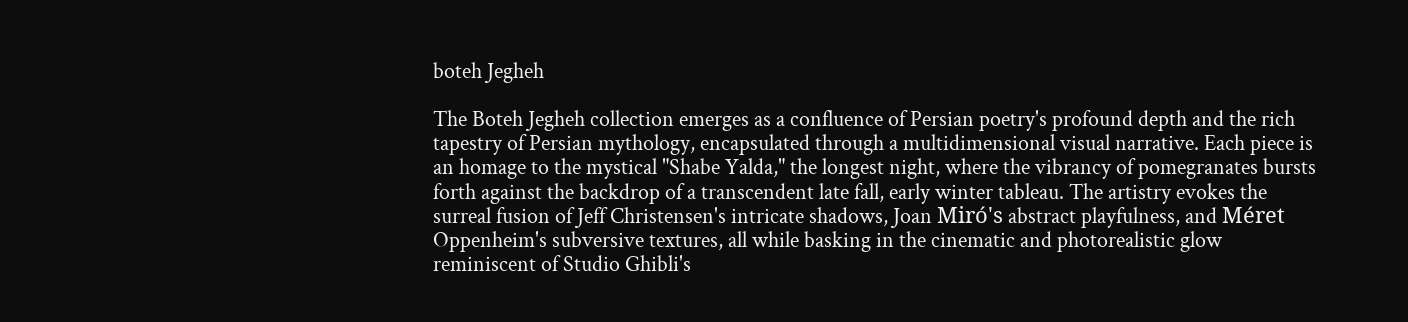boteh Jegheh

The Boteh Jegheh collection emerges as a confluence of Persian poetry's profound depth and the rich tapestry of Persian mythology, encapsulated through a multidimensional visual narrative. Each piece is an homage to the mystical "Shabe Yalda," the longest night, where the vibrancy of pomegranates bursts forth against the backdrop of a transcendent late fall, early winter tableau. The artistry evokes the surreal fusion of Jeff Christensen's intricate shadows, Joan Miró's abstract playfulness, and Méret Oppenheim's subversive textures, all while basking in the cinematic and photorealistic glow reminiscent of Studio Ghibli's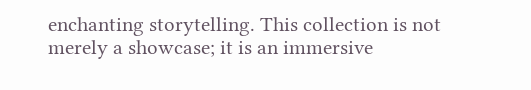enchanting storytelling. This collection is not merely a showcase; it is an immersive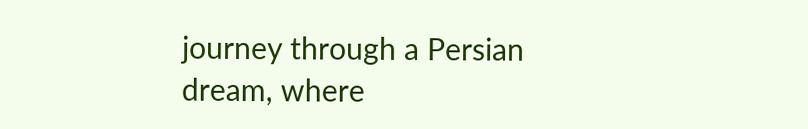journey through a Persian dream, where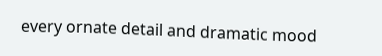every ornate detail and dramatic mood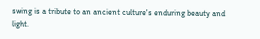swing is a tribute to an ancient culture's enduring beauty and light.